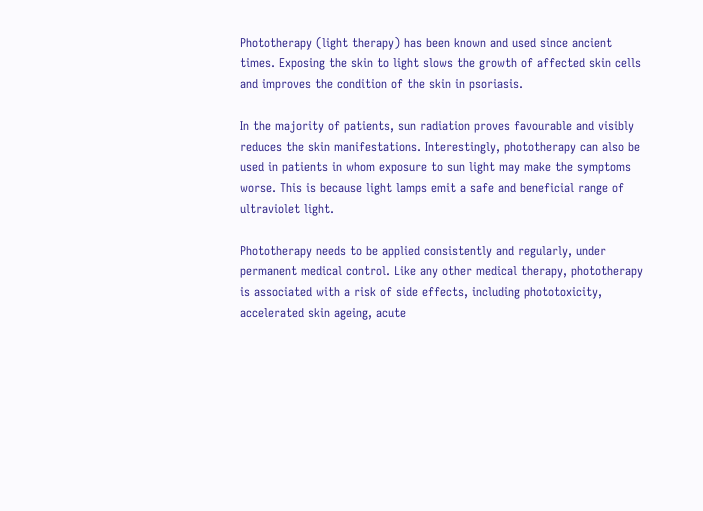Phototherapy (light therapy) has been known and used since ancient times. Exposing the skin to light slows the growth of affected skin cells and improves the condition of the skin in psoriasis.

In the majority of patients, sun radiation proves favourable and visibly reduces the skin manifestations. Interestingly, phototherapy can also be used in patients in whom exposure to sun light may make the symptoms worse. This is because light lamps emit a safe and beneficial range of ultraviolet light.

Phototherapy needs to be applied consistently and regularly, under permanent medical control. Like any other medical therapy, phototherapy is associated with a risk of side effects, including phototoxicity, accelerated skin ageing, acute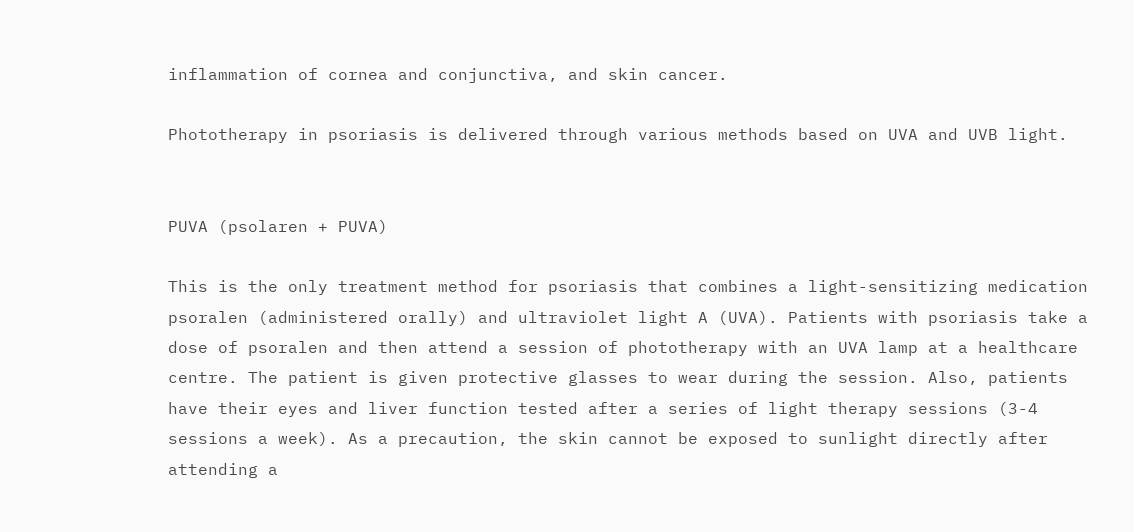inflammation of cornea and conjunctiva, and skin cancer.

Phototherapy in psoriasis is delivered through various methods based on UVA and UVB light.


PUVA (psolaren + PUVA)

This is the only treatment method for psoriasis that combines a light-sensitizing medication psoralen (administered orally) and ultraviolet light A (UVA). Patients with psoriasis take a dose of psoralen and then attend a session of phototherapy with an UVA lamp at a healthcare centre. The patient is given protective glasses to wear during the session. Also, patients have their eyes and liver function tested after a series of light therapy sessions (3-4 sessions a week). As a precaution, the skin cannot be exposed to sunlight directly after attending a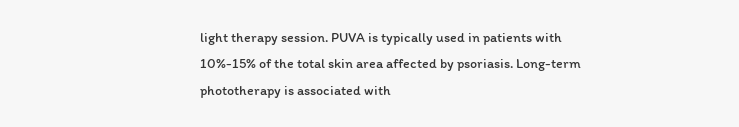light therapy session. PUVA is typically used in patients with 10%-15% of the total skin area affected by psoriasis. Long-term phototherapy is associated with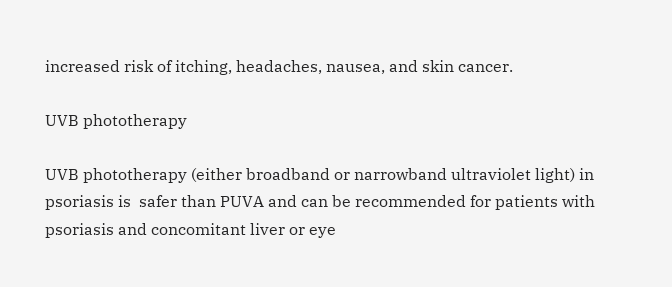increased risk of itching, headaches, nausea, and skin cancer.

UVB phototherapy

UVB phototherapy (either broadband or narrowband ultraviolet light) in psoriasis is  safer than PUVA and can be recommended for patients with psoriasis and concomitant liver or eye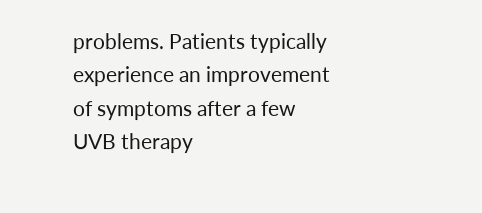problems. Patients typically experience an improvement of symptoms after a few UVB therapy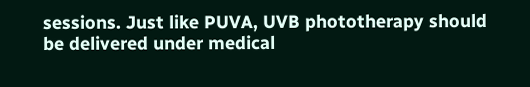sessions. Just like PUVA, UVB phototherapy should be delivered under medical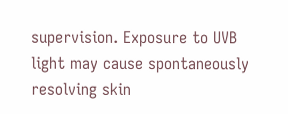supervision. Exposure to UVB light may cause spontaneously resolving skin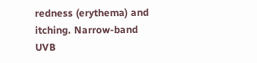redness (erythema) and itching. Narrow-band UVB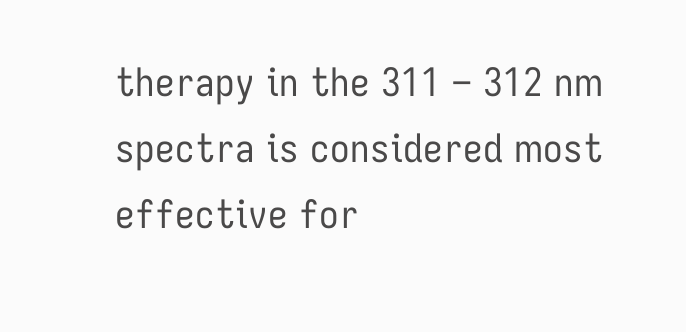therapy in the 311 – 312 nm spectra is considered most effective for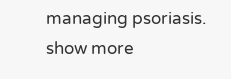managing psoriasis.
show more